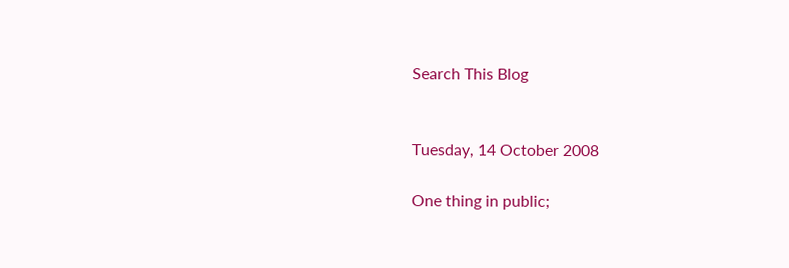Search This Blog


Tuesday, 14 October 2008

One thing in public;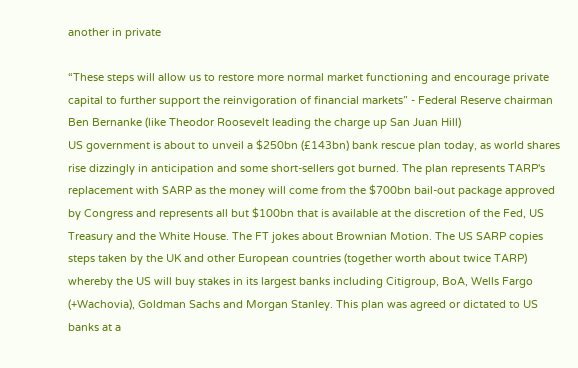another in private

“These steps will allow us to restore more normal market functioning and encourage private capital to further support the reinvigoration of financial markets” - Federal Reserve chairman Ben Bernanke (like Theodor Roosevelt leading the charge up San Juan Hill)
US government is about to unveil a $250bn (£143bn) bank rescue plan today, as world shares rise dizzingly in anticipation and some short-sellers got burned. The plan represents TARP's replacement with SARP as the money will come from the $700bn bail-out package approved by Congress and represents all but $100bn that is available at the discretion of the Fed, US Treasury and the White House. The FT jokes about Brownian Motion. The US SARP copies steps taken by the UK and other European countries (together worth about twice TARP) whereby the US will buy stakes in its largest banks including Citigroup, BoA, Wells Fargo (+Wachovia), Goldman Sachs and Morgan Stanley. This plan was agreed or dictated to US banks at a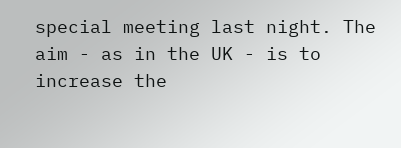special meeting last night. The aim - as in the UK - is to increase the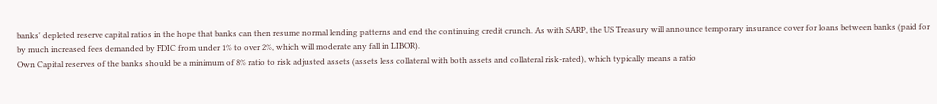banks' depleted reserve capital ratios in the hope that banks can then resume normal lending patterns and end the continuing credit crunch. As with SARP, the US Treasury will announce temporary insurance cover for loans between banks (paid for by much increased fees demanded by FDIC from under 1% to over 2%, which will moderate any fall in LIBOR).
Own Capital reserves of the banks should be a minimum of 8% ratio to risk adjusted assets (assets less collateral with both assets and collateral risk-rated), which typically means a ratio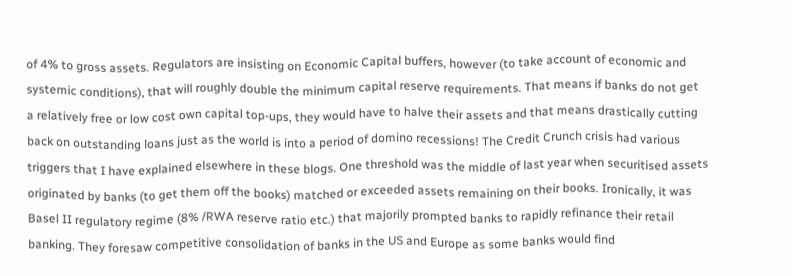of 4% to gross assets. Regulators are insisting on Economic Capital buffers, however (to take account of economic and systemic conditions), that will roughly double the minimum capital reserve requirements. That means if banks do not get a relatively free or low cost own capital top-ups, they would have to halve their assets and that means drastically cutting back on outstanding loans just as the world is into a period of domino recessions! The Credit Crunch crisis had various triggers that I have explained elsewhere in these blogs. One threshold was the middle of last year when securitised assets originated by banks (to get them off the books) matched or exceeded assets remaining on their books. Ironically, it was Basel II regulatory regime (8% /RWA reserve ratio etc.) that majorily prompted banks to rapidly refinance their retail banking. They foresaw competitive consolidation of banks in the US and Europe as some banks would find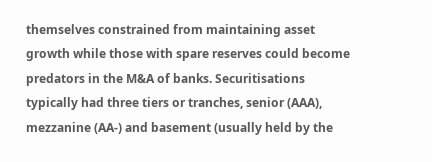themselves constrained from maintaining asset growth while those with spare reserves could become predators in the M&A of banks. Securitisations typically had three tiers or tranches, senior (AAA), mezzanine (AA-) and basement (usually held by the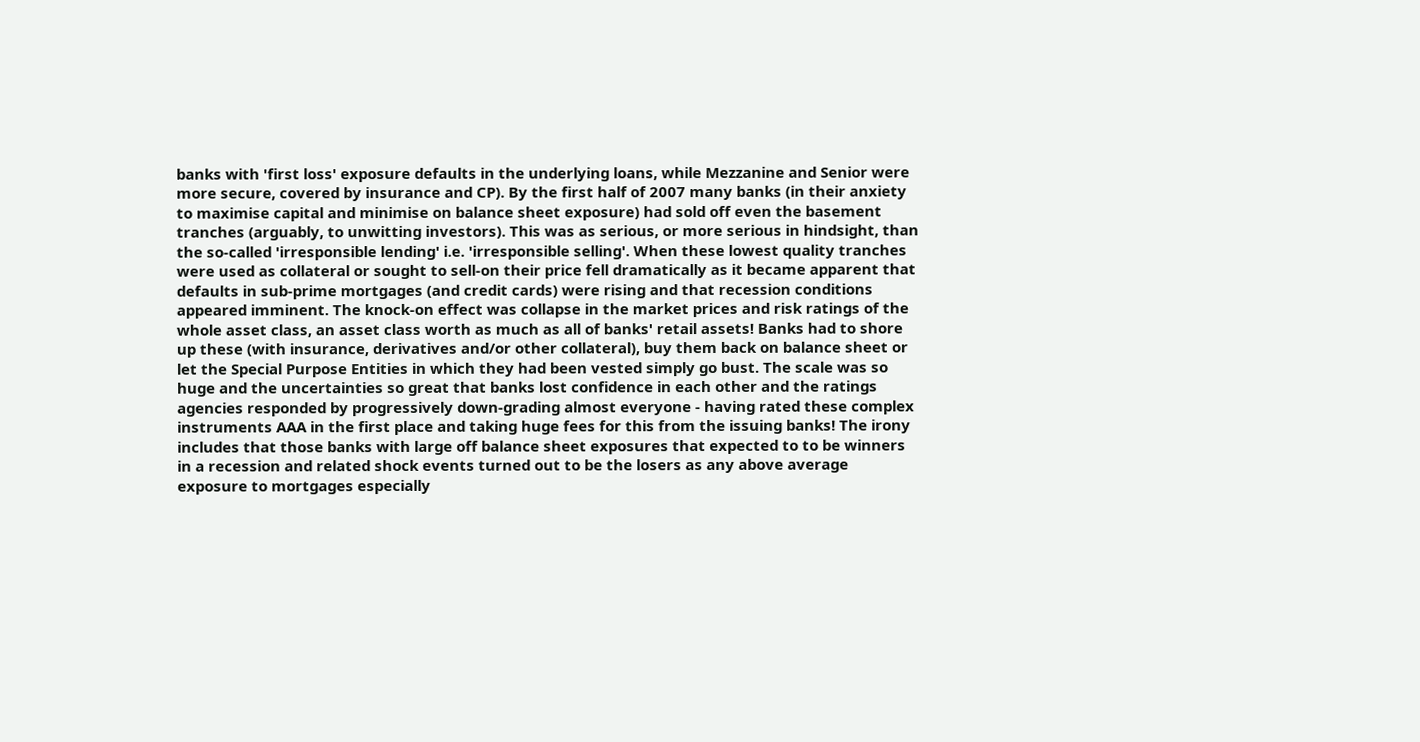banks with 'first loss' exposure defaults in the underlying loans, while Mezzanine and Senior were more secure, covered by insurance and CP). By the first half of 2007 many banks (in their anxiety to maximise capital and minimise on balance sheet exposure) had sold off even the basement tranches (arguably, to unwitting investors). This was as serious, or more serious in hindsight, than the so-called 'irresponsible lending' i.e. 'irresponsible selling'. When these lowest quality tranches were used as collateral or sought to sell-on their price fell dramatically as it became apparent that defaults in sub-prime mortgages (and credit cards) were rising and that recession conditions appeared imminent. The knock-on effect was collapse in the market prices and risk ratings of the whole asset class, an asset class worth as much as all of banks' retail assets! Banks had to shore up these (with insurance, derivatives and/or other collateral), buy them back on balance sheet or let the Special Purpose Entities in which they had been vested simply go bust. The scale was so huge and the uncertainties so great that banks lost confidence in each other and the ratings agencies responded by progressively down-grading almost everyone - having rated these complex instruments AAA in the first place and taking huge fees for this from the issuing banks! The irony includes that those banks with large off balance sheet exposures that expected to to be winners in a recession and related shock events turned out to be the losers as any above average exposure to mortgages especially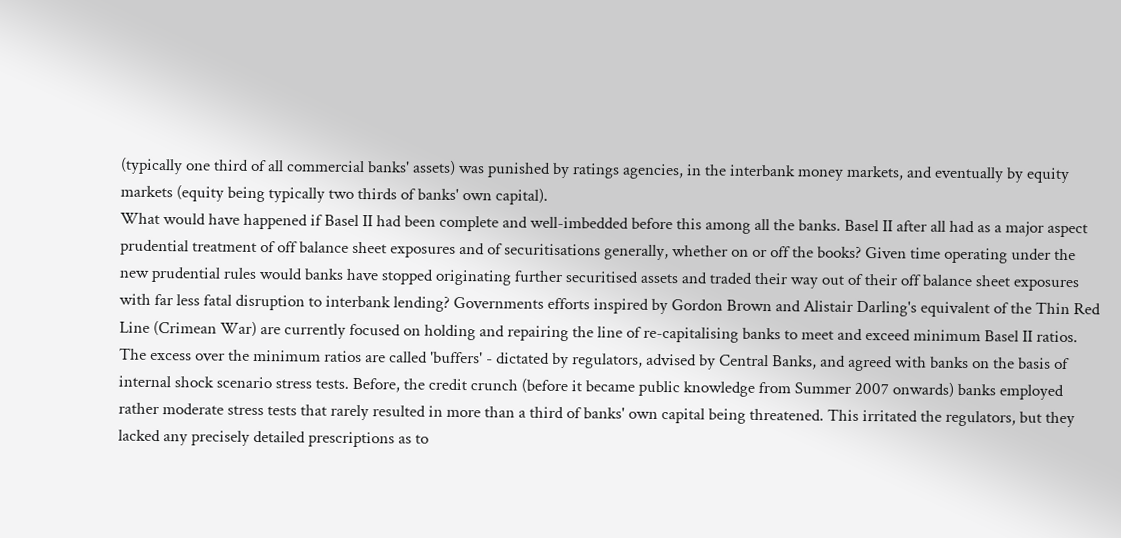(typically one third of all commercial banks' assets) was punished by ratings agencies, in the interbank money markets, and eventually by equity markets (equity being typically two thirds of banks' own capital).
What would have happened if Basel II had been complete and well-imbedded before this among all the banks. Basel II after all had as a major aspect prudential treatment of off balance sheet exposures and of securitisations generally, whether on or off the books? Given time operating under the new prudential rules would banks have stopped originating further securitised assets and traded their way out of their off balance sheet exposures with far less fatal disruption to interbank lending? Governments efforts inspired by Gordon Brown and Alistair Darling's equivalent of the Thin Red Line (Crimean War) are currently focused on holding and repairing the line of re-capitalising banks to meet and exceed minimum Basel II ratios.
The excess over the minimum ratios are called 'buffers' - dictated by regulators, advised by Central Banks, and agreed with banks on the basis of internal shock scenario stress tests. Before, the credit crunch (before it became public knowledge from Summer 2007 onwards) banks employed rather moderate stress tests that rarely resulted in more than a third of banks' own capital being threatened. This irritated the regulators, but they lacked any precisely detailed prescriptions as to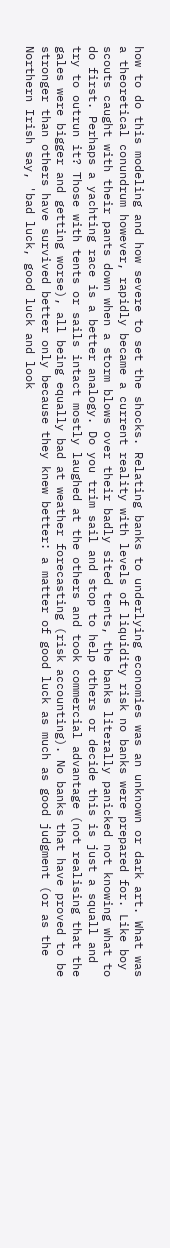how to do this modeling and how severe to set the shocks. Relating banks to underlying economies was an unknown or dark art. What was a theoretical conundrum however, rapidly became a current reality with levels of liquidity risk no banks were prepared for. Like boy scouts caught with their pants down when a storm blows over their badly sited tents, the banks literally panicked not knowing what to do first. Perhaps a yachting race is a better analogy. Do you trim sail and stop to help others or decide this is just a squall and try to outrun it? Those with tents or sails intact mostly laughed at the others and took commercial advantage (not realising that the gales were bigger and getting worse), all being equally bad at weather forecasting (risk accounting). No banks that have proved to be stronger than others have survived better only because they knew better: a matter of good luck as much as good judgment (or as the Northern Irish say, 'bad luck, good luck and look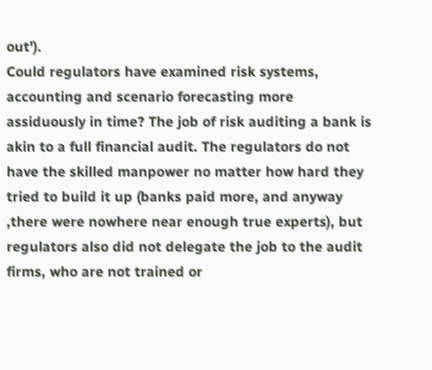out').
Could regulators have examined risk systems, accounting and scenario forecasting more assiduously in time? The job of risk auditing a bank is akin to a full financial audit. The regulators do not have the skilled manpower no matter how hard they tried to build it up (banks paid more, and anyway ,there were nowhere near enough true experts), but regulators also did not delegate the job to the audit firms, who are not trained or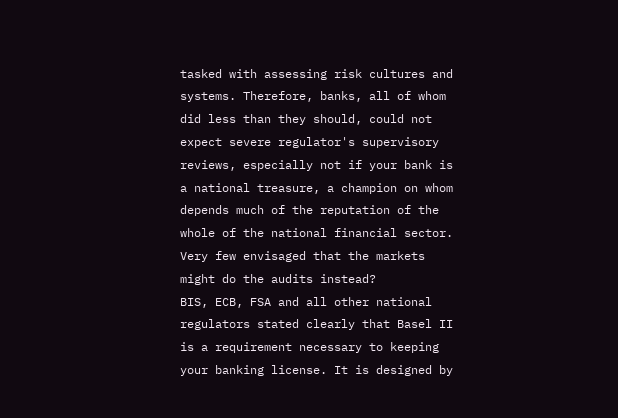tasked with assessing risk cultures and systems. Therefore, banks, all of whom did less than they should, could not expect severe regulator's supervisory reviews, especially not if your bank is a national treasure, a champion on whom depends much of the reputation of the whole of the national financial sector. Very few envisaged that the markets might do the audits instead?
BIS, ECB, FSA and all other national regulators stated clearly that Basel II is a requirement necessary to keeping your banking license. It is designed by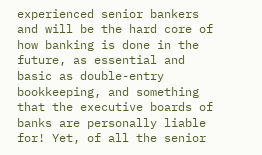experienced senior bankers and will be the hard core of how banking is done in the future, as essential and basic as double-entry bookkeeping, and something that the executive boards of banks are personally liable for! Yet, of all the senior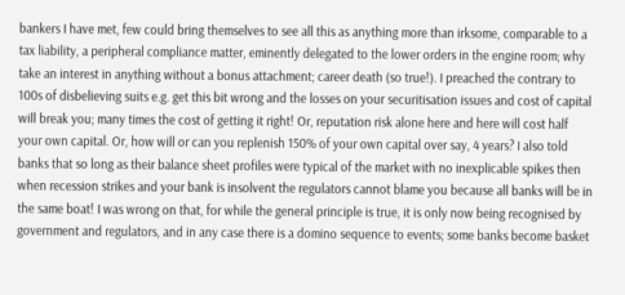bankers I have met, few could bring themselves to see all this as anything more than irksome, comparable to a tax liability, a peripheral compliance matter, eminently delegated to the lower orders in the engine room; why take an interest in anything without a bonus attachment; career death (so true!). I preached the contrary to 100s of disbelieving suits e.g. get this bit wrong and the losses on your securitisation issues and cost of capital will break you; many times the cost of getting it right! Or, reputation risk alone here and here will cost half your own capital. Or, how will or can you replenish 150% of your own capital over say, 4 years? I also told banks that so long as their balance sheet profiles were typical of the market with no inexplicable spikes then when recession strikes and your bank is insolvent the regulators cannot blame you because all banks will be in the same boat! I was wrong on that, for while the general principle is true, it is only now being recognised by government and regulators, and in any case there is a domino sequence to events; some banks become basket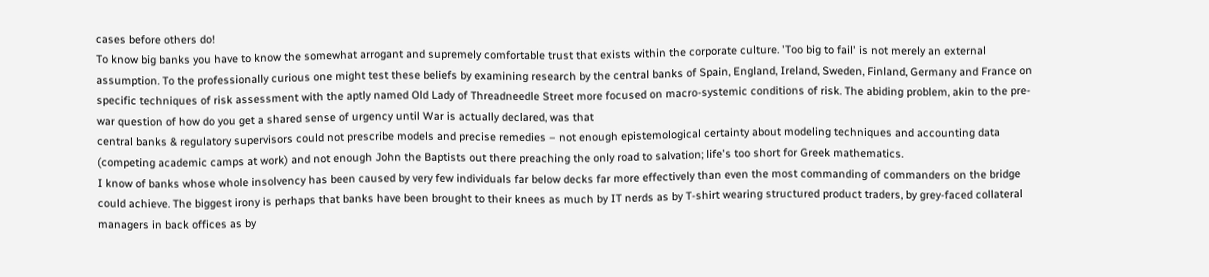cases before others do!
To know big banks you have to know the somewhat arrogant and supremely comfortable trust that exists within the corporate culture. 'Too big to fail' is not merely an external assumption. To the professionally curious one might test these beliefs by examining research by the central banks of Spain, England, Ireland, Sweden, Finland, Germany and France on specific techniques of risk assessment with the aptly named Old Lady of Threadneedle Street more focused on macro-systemic conditions of risk. The abiding problem, akin to the pre-war question of how do you get a shared sense of urgency until War is actually declared, was that
central banks & regulatory supervisors could not prescribe models and precise remedies – not enough epistemological certainty about modeling techniques and accounting data (competing academic camps at work) and not enough John the Baptists out there preaching the only road to salvation; life's too short for Greek mathematics.
I know of banks whose whole insolvency has been caused by very few individuals far below decks far more effectively than even the most commanding of commanders on the bridge could achieve. The biggest irony is perhaps that banks have been brought to their knees as much by IT nerds as by T-shirt wearing structured product traders, by grey-faced collateral managers in back offices as by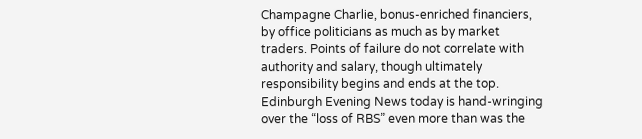Champagne Charlie, bonus-enriched financiers, by office politicians as much as by market traders. Points of failure do not correlate with authority and salary, though ultimately responsibility begins and ends at the top. Edinburgh Evening News today is hand-wringing over the “loss of RBS” even more than was the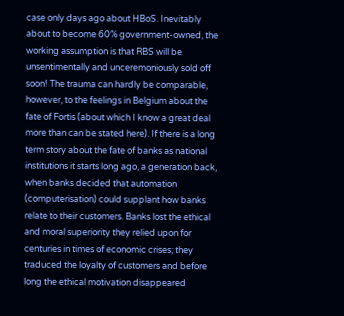case only days ago about HBoS. Inevitably about to become 60% government-owned, the working assumption is that RBS will be unsentimentally and unceremoniously sold off soon! The trauma can hardly be comparable, however, to the feelings in Belgium about the fate of Fortis (about which I know a great deal more than can be stated here). If there is a long term story about the fate of banks as national institutions it starts long ago, a generation back, when banks decided that automation (computerisation) could supplant how banks relate to their customers. Banks lost the ethical and moral superiority they relied upon for centuries in times of economic crises; they traduced the loyalty of customers and before long the ethical motivation disappeared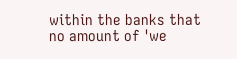within the banks that no amount of 'we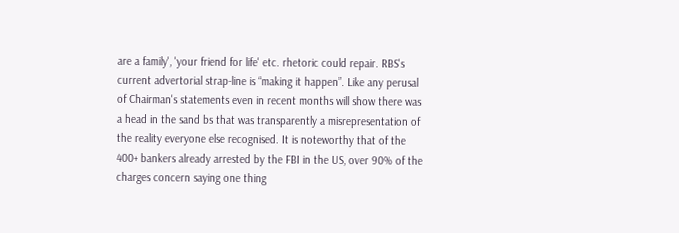are a family', 'your friend for life' etc. rhetoric could repair. RBS's current advertorial strap-line is “making it happen”. Like any perusal of Chairman's statements even in recent months will show there was a head in the sand bs that was transparently a misrepresentation of the reality everyone else recognised. It is noteworthy that of the 400+ bankers already arrested by the FBI in the US, over 90% of the charges concern saying one thing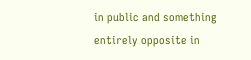in public and something entirely opposite in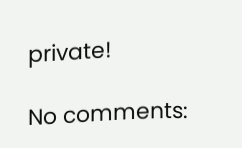private!

No comments: